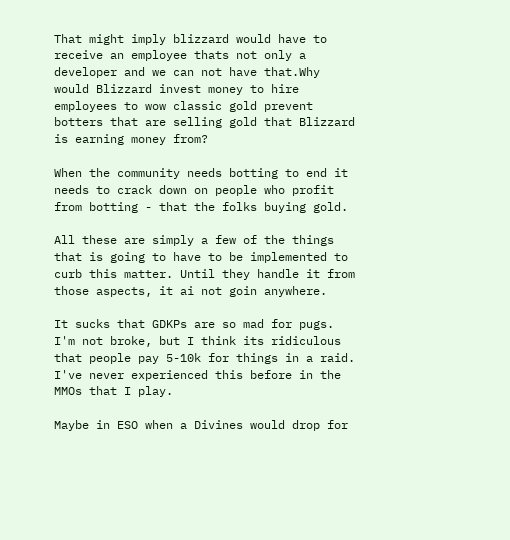That might imply blizzard would have to receive an employee thats not only a developer and we can not have that.Why would Blizzard invest money to hire employees to wow classic gold prevent botters that are selling gold that Blizzard is earning money from?

When the community needs botting to end it needs to crack down on people who profit from botting - that the folks buying gold.

All these are simply a few of the things that is going to have to be implemented to curb this matter. Until they handle it from those aspects, it ai not goin anywhere.

It sucks that GDKPs are so mad for pugs. I'm not broke, but I think its ridiculous that people pay 5-10k for things in a raid. I've never experienced this before in the MMOs that I play.

Maybe in ESO when a Divines would drop for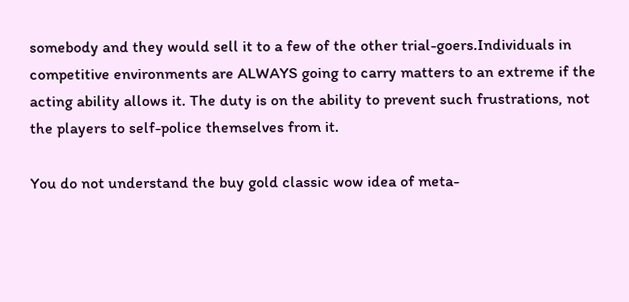somebody and they would sell it to a few of the other trial-goers.Individuals in competitive environments are ALWAYS going to carry matters to an extreme if the acting ability allows it. The duty is on the ability to prevent such frustrations, not the players to self-police themselves from it.

You do not understand the buy gold classic wow idea of meta-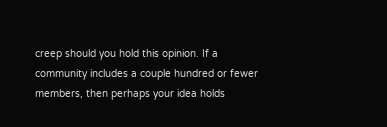creep should you hold this opinion. If a community includes a couple hundred or fewer members, then perhaps your idea holds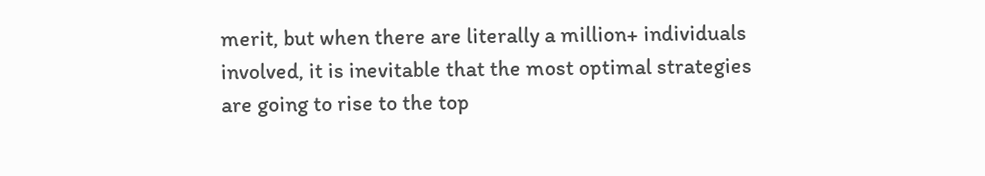merit, but when there are literally a million+ individuals involved, it is inevitable that the most optimal strategies are going to rise to the top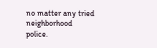no matter any tried neighborhood police.